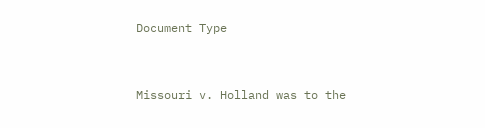Document Type



Missouri v. Holland was to the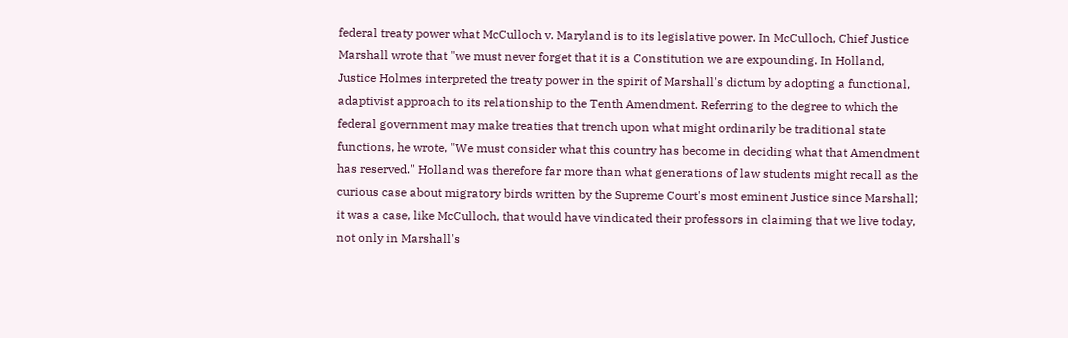federal treaty power what McCulloch v. Maryland is to its legislative power. In McCulloch, Chief Justice Marshall wrote that "we must never forget that it is a Constitution we are expounding. In Holland, Justice Holmes interpreted the treaty power in the spirit of Marshall's dictum by adopting a functional, adaptivist approach to its relationship to the Tenth Amendment. Referring to the degree to which the federal government may make treaties that trench upon what might ordinarily be traditional state functions, he wrote, "We must consider what this country has become in deciding what that Amendment has reserved." Holland was therefore far more than what generations of law students might recall as the curious case about migratory birds written by the Supreme Court's most eminent Justice since Marshall; it was a case, like McCulloch, that would have vindicated their professors in claiming that we live today, not only in Marshall's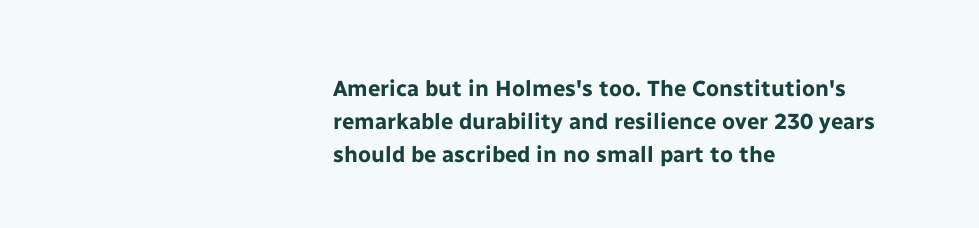America but in Holmes's too. The Constitution's remarkable durability and resilience over 230 years should be ascribed in no small part to the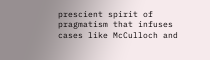prescient spirit of pragmatism that infuses cases like McCulloch and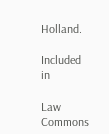Holland.

Included in

Law Commons